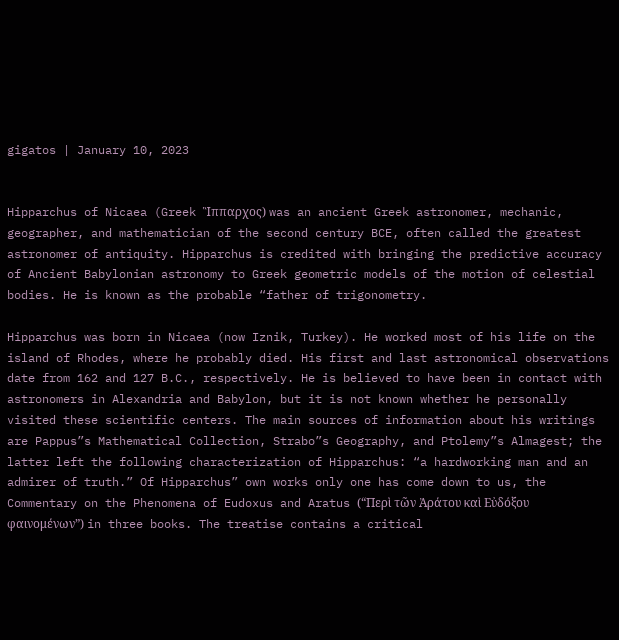gigatos | January 10, 2023


Hipparchus of Nicaea (Greek Ἳππαρχος) was an ancient Greek astronomer, mechanic, geographer, and mathematician of the second century BCE, often called the greatest astronomer of antiquity. Hipparchus is credited with bringing the predictive accuracy of Ancient Babylonian astronomy to Greek geometric models of the motion of celestial bodies. He is known as the probable “father of trigonometry.

Hipparchus was born in Nicaea (now Iznik, Turkey). He worked most of his life on the island of Rhodes, where he probably died. His first and last astronomical observations date from 162 and 127 B.C., respectively. He is believed to have been in contact with astronomers in Alexandria and Babylon, but it is not known whether he personally visited these scientific centers. The main sources of information about his writings are Pappus”s Mathematical Collection, Strabo”s Geography, and Ptolemy”s Almagest; the latter left the following characterization of Hipparchus: “a hardworking man and an admirer of truth.” Of Hipparchus” own works only one has come down to us, the Commentary on the Phenomena of Eudoxus and Aratus (“Περὶ τῶν Ἀράτου καὶ Εὐδόξου φαινομένων”) in three books. The treatise contains a critical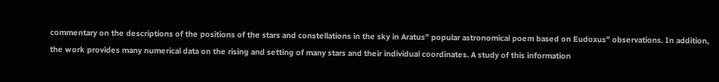commentary on the descriptions of the positions of the stars and constellations in the sky in Aratus” popular astronomical poem based on Eudoxus” observations. In addition, the work provides many numerical data on the rising and setting of many stars and their individual coordinates. A study of this information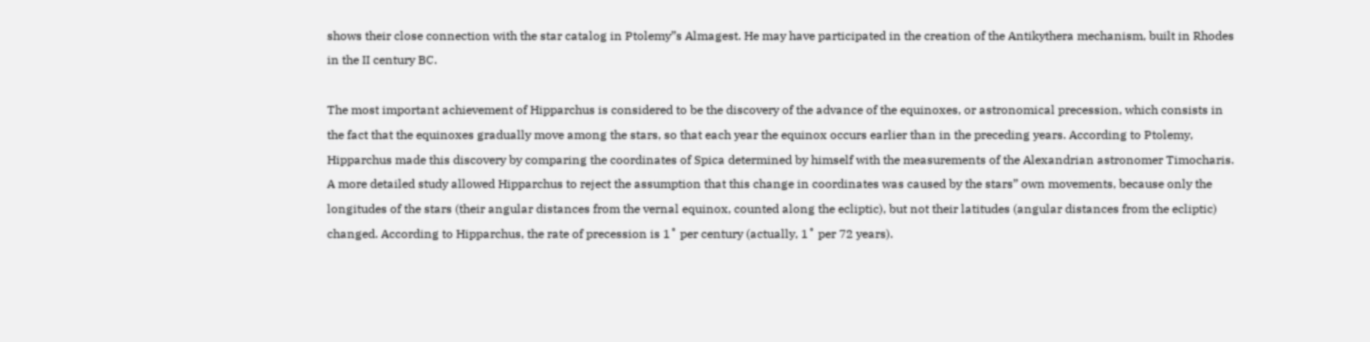shows their close connection with the star catalog in Ptolemy”s Almagest. He may have participated in the creation of the Antikythera mechanism, built in Rhodes in the II century BC.

The most important achievement of Hipparchus is considered to be the discovery of the advance of the equinoxes, or astronomical precession, which consists in the fact that the equinoxes gradually move among the stars, so that each year the equinox occurs earlier than in the preceding years. According to Ptolemy, Hipparchus made this discovery by comparing the coordinates of Spica determined by himself with the measurements of the Alexandrian astronomer Timocharis. A more detailed study allowed Hipparchus to reject the assumption that this change in coordinates was caused by the stars” own movements, because only the longitudes of the stars (their angular distances from the vernal equinox, counted along the ecliptic), but not their latitudes (angular distances from the ecliptic) changed. According to Hipparchus, the rate of precession is 1˚ per century (actually, 1˚ per 72 years).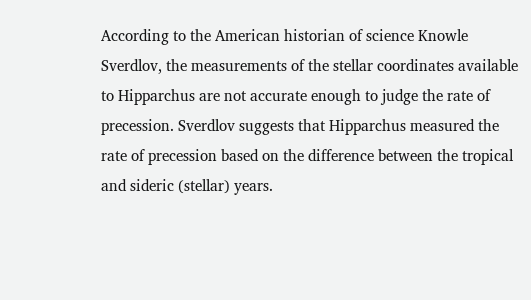According to the American historian of science Knowle Sverdlov, the measurements of the stellar coordinates available to Hipparchus are not accurate enough to judge the rate of precession. Sverdlov suggests that Hipparchus measured the rate of precession based on the difference between the tropical and sideric (stellar) years.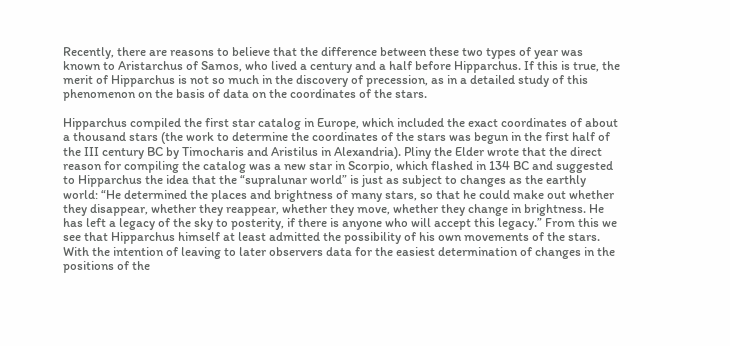Recently, there are reasons to believe that the difference between these two types of year was known to Aristarchus of Samos, who lived a century and a half before Hipparchus. If this is true, the merit of Hipparchus is not so much in the discovery of precession, as in a detailed study of this phenomenon on the basis of data on the coordinates of the stars.

Hipparchus compiled the first star catalog in Europe, which included the exact coordinates of about a thousand stars (the work to determine the coordinates of the stars was begun in the first half of the III century BC by Timocharis and Aristilus in Alexandria). Pliny the Elder wrote that the direct reason for compiling the catalog was a new star in Scorpio, which flashed in 134 BC and suggested to Hipparchus the idea that the “supralunar world” is just as subject to changes as the earthly world: “He determined the places and brightness of many stars, so that he could make out whether they disappear, whether they reappear, whether they move, whether they change in brightness. He has left a legacy of the sky to posterity, if there is anyone who will accept this legacy.” From this we see that Hipparchus himself at least admitted the possibility of his own movements of the stars. With the intention of leaving to later observers data for the easiest determination of changes in the positions of the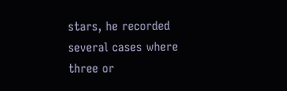stars, he recorded several cases where three or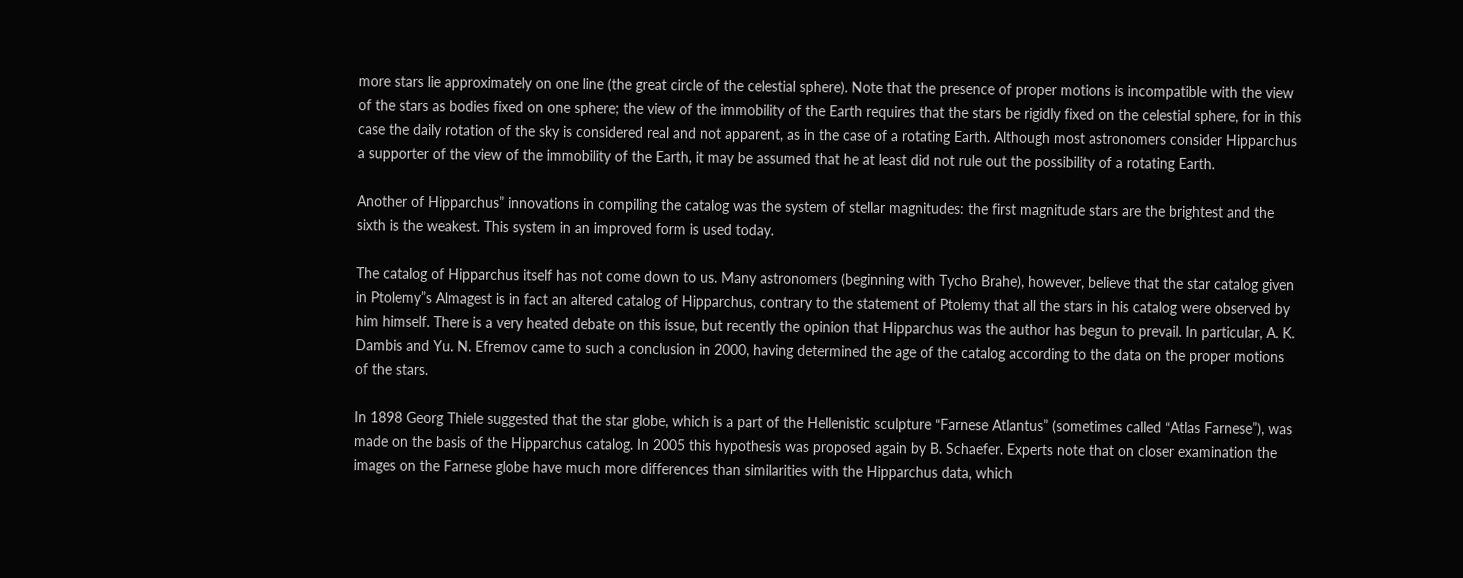more stars lie approximately on one line (the great circle of the celestial sphere). Note that the presence of proper motions is incompatible with the view of the stars as bodies fixed on one sphere; the view of the immobility of the Earth requires that the stars be rigidly fixed on the celestial sphere, for in this case the daily rotation of the sky is considered real and not apparent, as in the case of a rotating Earth. Although most astronomers consider Hipparchus a supporter of the view of the immobility of the Earth, it may be assumed that he at least did not rule out the possibility of a rotating Earth.

Another of Hipparchus” innovations in compiling the catalog was the system of stellar magnitudes: the first magnitude stars are the brightest and the sixth is the weakest. This system in an improved form is used today.

The catalog of Hipparchus itself has not come down to us. Many astronomers (beginning with Tycho Brahe), however, believe that the star catalog given in Ptolemy”s Almagest is in fact an altered catalog of Hipparchus, contrary to the statement of Ptolemy that all the stars in his catalog were observed by him himself. There is a very heated debate on this issue, but recently the opinion that Hipparchus was the author has begun to prevail. In particular, A. K. Dambis and Yu. N. Efremov came to such a conclusion in 2000, having determined the age of the catalog according to the data on the proper motions of the stars.

In 1898 Georg Thiele suggested that the star globe, which is a part of the Hellenistic sculpture “Farnese Atlantus” (sometimes called “Atlas Farnese”), was made on the basis of the Hipparchus catalog. In 2005 this hypothesis was proposed again by B. Schaefer. Experts note that on closer examination the images on the Farnese globe have much more differences than similarities with the Hipparchus data, which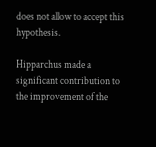does not allow to accept this hypothesis.

Hipparchus made a significant contribution to the improvement of the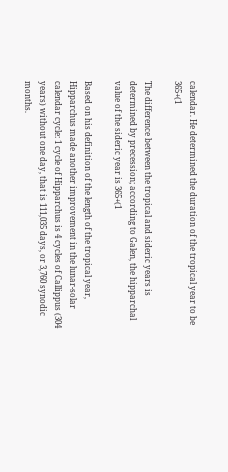calendar. He determined the duration of the tropical year to be 365+(1

The difference between the tropical and sideric years is determined by precession; according to Galen, the hipparchal value of the sideric year is 365+(1

Based on his definition of the length of the tropical year, Hipparchus made another improvement in the lunar-solar calendar cycle: 1 cycle of Hipparchus is 4 cycles of Callippus (304 years) without one day, that is 111,035 days, or 3,760 synodic months.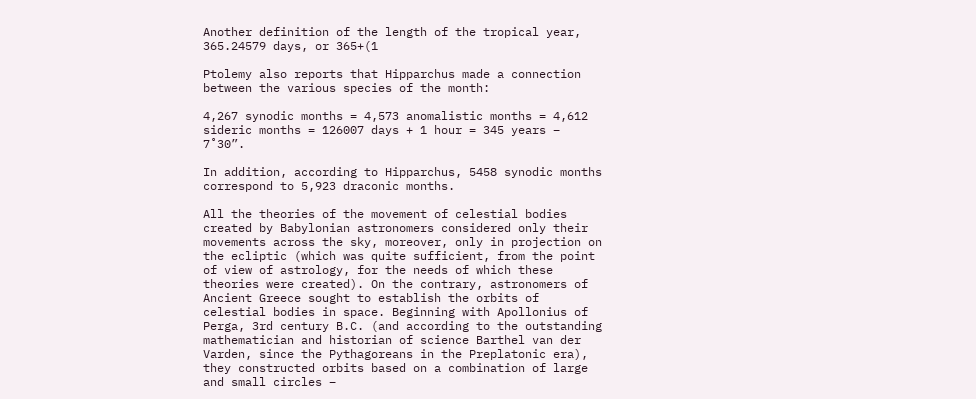Another definition of the length of the tropical year, 365.24579 days, or 365+(1

Ptolemy also reports that Hipparchus made a connection between the various species of the month:

4,267 synodic months = 4,573 anomalistic months = 4,612 sideric months = 126007 days + 1 hour = 345 years – 7˚30”.

In addition, according to Hipparchus, 5458 synodic months correspond to 5,923 draconic months.

All the theories of the movement of celestial bodies created by Babylonian astronomers considered only their movements across the sky, moreover, only in projection on the ecliptic (which was quite sufficient, from the point of view of astrology, for the needs of which these theories were created). On the contrary, astronomers of Ancient Greece sought to establish the orbits of celestial bodies in space. Beginning with Apollonius of Perga, 3rd century B.C. (and according to the outstanding mathematician and historian of science Barthel van der Varden, since the Pythagoreans in the Preplatonic era), they constructed orbits based on a combination of large and small circles –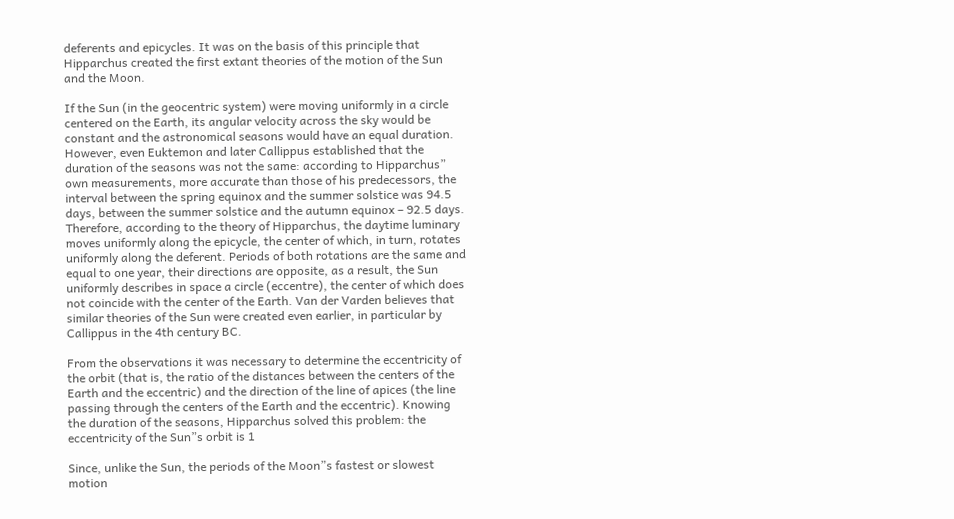deferents and epicycles. It was on the basis of this principle that Hipparchus created the first extant theories of the motion of the Sun and the Moon.

If the Sun (in the geocentric system) were moving uniformly in a circle centered on the Earth, its angular velocity across the sky would be constant and the astronomical seasons would have an equal duration. However, even Euktemon and later Callippus established that the duration of the seasons was not the same: according to Hipparchus” own measurements, more accurate than those of his predecessors, the interval between the spring equinox and the summer solstice was 94.5 days, between the summer solstice and the autumn equinox – 92.5 days. Therefore, according to the theory of Hipparchus, the daytime luminary moves uniformly along the epicycle, the center of which, in turn, rotates uniformly along the deferent. Periods of both rotations are the same and equal to one year, their directions are opposite, as a result, the Sun uniformly describes in space a circle (eccentre), the center of which does not coincide with the center of the Earth. Van der Varden believes that similar theories of the Sun were created even earlier, in particular by Callippus in the 4th century BC.

From the observations it was necessary to determine the eccentricity of the orbit (that is, the ratio of the distances between the centers of the Earth and the eccentric) and the direction of the line of apices (the line passing through the centers of the Earth and the eccentric). Knowing the duration of the seasons, Hipparchus solved this problem: the eccentricity of the Sun”s orbit is 1

Since, unlike the Sun, the periods of the Moon”s fastest or slowest motion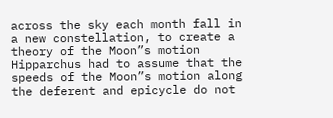across the sky each month fall in a new constellation, to create a theory of the Moon”s motion Hipparchus had to assume that the speeds of the Moon”s motion along the deferent and epicycle do not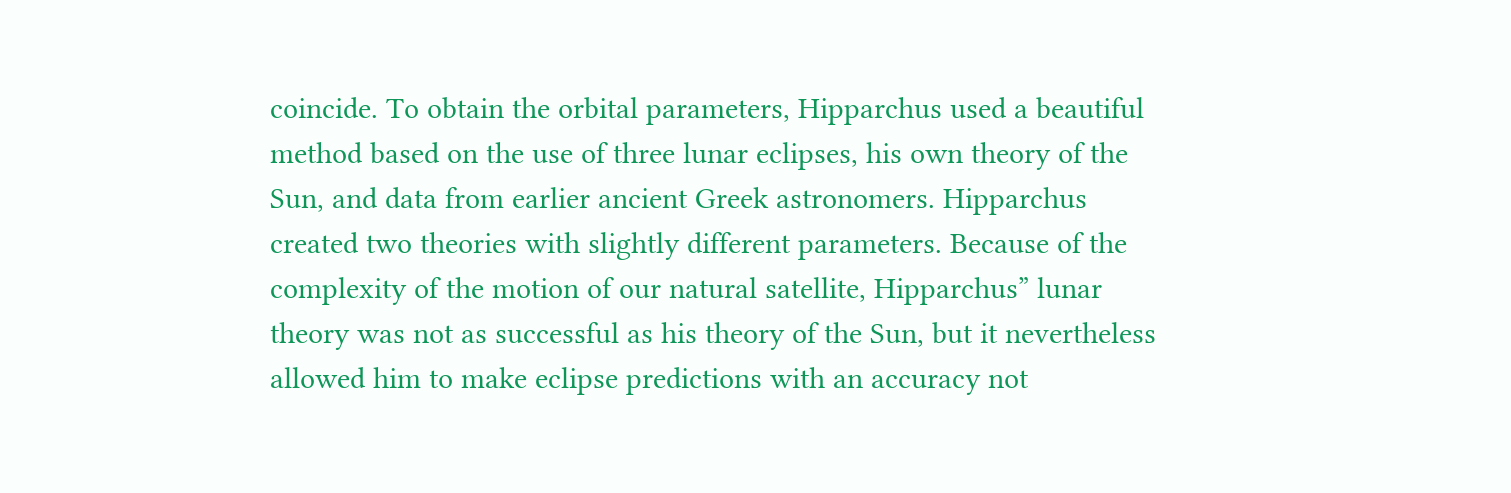coincide. To obtain the orbital parameters, Hipparchus used a beautiful method based on the use of three lunar eclipses, his own theory of the Sun, and data from earlier ancient Greek astronomers. Hipparchus created two theories with slightly different parameters. Because of the complexity of the motion of our natural satellite, Hipparchus” lunar theory was not as successful as his theory of the Sun, but it nevertheless allowed him to make eclipse predictions with an accuracy not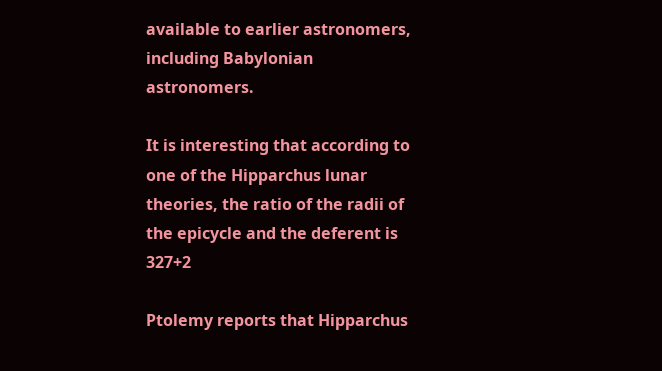available to earlier astronomers, including Babylonian astronomers.

It is interesting that according to one of the Hipparchus lunar theories, the ratio of the radii of the epicycle and the deferent is 327+2

Ptolemy reports that Hipparchus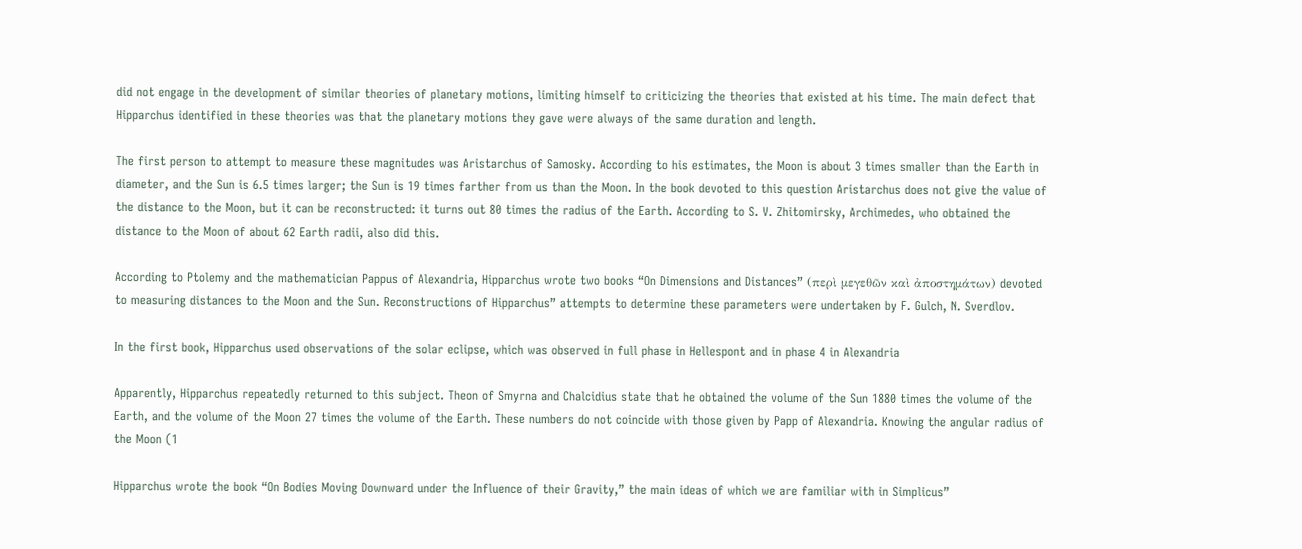did not engage in the development of similar theories of planetary motions, limiting himself to criticizing the theories that existed at his time. The main defect that Hipparchus identified in these theories was that the planetary motions they gave were always of the same duration and length.

The first person to attempt to measure these magnitudes was Aristarchus of Samosky. According to his estimates, the Moon is about 3 times smaller than the Earth in diameter, and the Sun is 6.5 times larger; the Sun is 19 times farther from us than the Moon. In the book devoted to this question Aristarchus does not give the value of the distance to the Moon, but it can be reconstructed: it turns out 80 times the radius of the Earth. According to S. V. Zhitomirsky, Archimedes, who obtained the distance to the Moon of about 62 Earth radii, also did this.

According to Ptolemy and the mathematician Pappus of Alexandria, Hipparchus wrote two books “On Dimensions and Distances” (περὶ μεγεθῶν καὶ ἀποστημάτων) devoted to measuring distances to the Moon and the Sun. Reconstructions of Hipparchus” attempts to determine these parameters were undertaken by F. Gulch, N. Sverdlov.

In the first book, Hipparchus used observations of the solar eclipse, which was observed in full phase in Hellespont and in phase 4 in Alexandria

Apparently, Hipparchus repeatedly returned to this subject. Theon of Smyrna and Chalcidius state that he obtained the volume of the Sun 1880 times the volume of the Earth, and the volume of the Moon 27 times the volume of the Earth. These numbers do not coincide with those given by Papp of Alexandria. Knowing the angular radius of the Moon (1

Hipparchus wrote the book “On Bodies Moving Downward under the Influence of their Gravity,” the main ideas of which we are familiar with in Simplicus”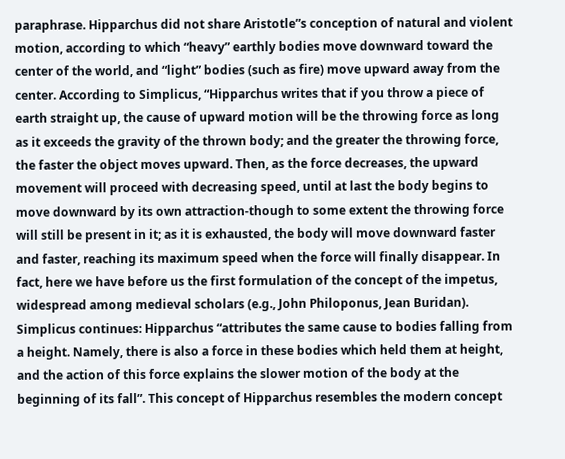paraphrase. Hipparchus did not share Aristotle”s conception of natural and violent motion, according to which “heavy” earthly bodies move downward toward the center of the world, and “light” bodies (such as fire) move upward away from the center. According to Simplicus, “Hipparchus writes that if you throw a piece of earth straight up, the cause of upward motion will be the throwing force as long as it exceeds the gravity of the thrown body; and the greater the throwing force, the faster the object moves upward. Then, as the force decreases, the upward movement will proceed with decreasing speed, until at last the body begins to move downward by its own attraction-though to some extent the throwing force will still be present in it; as it is exhausted, the body will move downward faster and faster, reaching its maximum speed when the force will finally disappear. In fact, here we have before us the first formulation of the concept of the impetus, widespread among medieval scholars (e.g., John Philoponus, Jean Buridan). Simplicus continues: Hipparchus “attributes the same cause to bodies falling from a height. Namely, there is also a force in these bodies which held them at height, and the action of this force explains the slower motion of the body at the beginning of its fall”. This concept of Hipparchus resembles the modern concept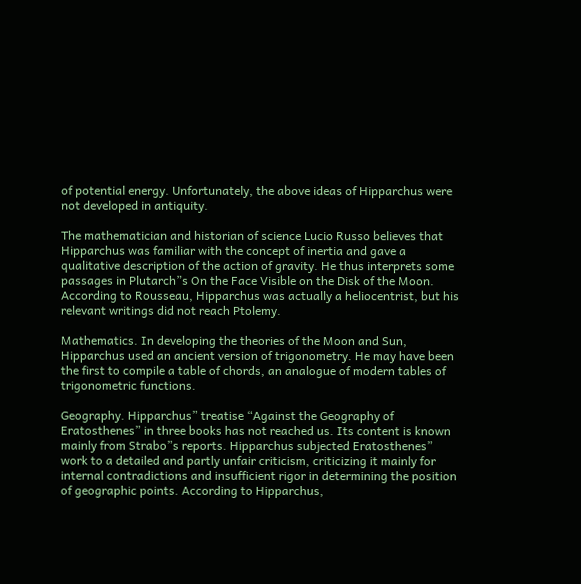of potential energy. Unfortunately, the above ideas of Hipparchus were not developed in antiquity.

The mathematician and historian of science Lucio Russo believes that Hipparchus was familiar with the concept of inertia and gave a qualitative description of the action of gravity. He thus interprets some passages in Plutarch”s On the Face Visible on the Disk of the Moon. According to Rousseau, Hipparchus was actually a heliocentrist, but his relevant writings did not reach Ptolemy.

Mathematics. In developing the theories of the Moon and Sun, Hipparchus used an ancient version of trigonometry. He may have been the first to compile a table of chords, an analogue of modern tables of trigonometric functions.

Geography. Hipparchus” treatise “Against the Geography of Eratosthenes” in three books has not reached us. Its content is known mainly from Strabo”s reports. Hipparchus subjected Eratosthenes” work to a detailed and partly unfair criticism, criticizing it mainly for internal contradictions and insufficient rigor in determining the position of geographic points. According to Hipparchus,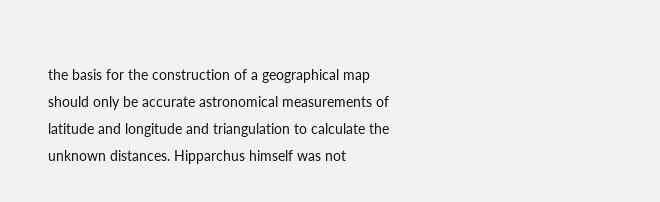the basis for the construction of a geographical map should only be accurate astronomical measurements of latitude and longitude and triangulation to calculate the unknown distances. Hipparchus himself was not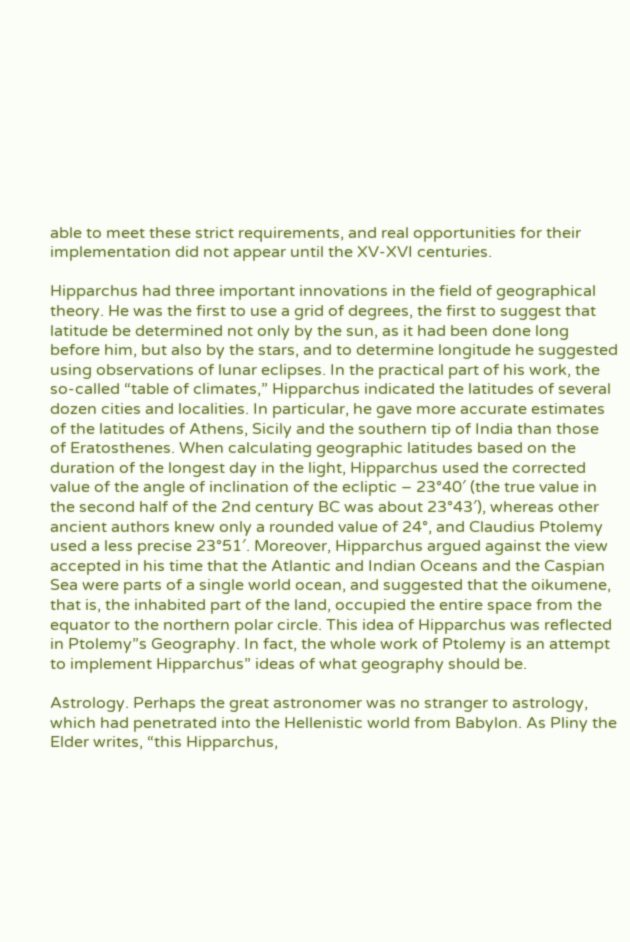able to meet these strict requirements, and real opportunities for their implementation did not appear until the XV-XVI centuries.

Hipparchus had three important innovations in the field of geographical theory. He was the first to use a grid of degrees, the first to suggest that latitude be determined not only by the sun, as it had been done long before him, but also by the stars, and to determine longitude he suggested using observations of lunar eclipses. In the practical part of his work, the so-called “table of climates,” Hipparchus indicated the latitudes of several dozen cities and localities. In particular, he gave more accurate estimates of the latitudes of Athens, Sicily and the southern tip of India than those of Eratosthenes. When calculating geographic latitudes based on the duration of the longest day in the light, Hipparchus used the corrected value of the angle of inclination of the ecliptic – 23°40′ (the true value in the second half of the 2nd century BC was about 23°43′), whereas other ancient authors knew only a rounded value of 24°, and Claudius Ptolemy used a less precise 23°51′. Moreover, Hipparchus argued against the view accepted in his time that the Atlantic and Indian Oceans and the Caspian Sea were parts of a single world ocean, and suggested that the oikumene, that is, the inhabited part of the land, occupied the entire space from the equator to the northern polar circle. This idea of Hipparchus was reflected in Ptolemy”s Geography. In fact, the whole work of Ptolemy is an attempt to implement Hipparchus” ideas of what geography should be.

Astrology. Perhaps the great astronomer was no stranger to astrology, which had penetrated into the Hellenistic world from Babylon. As Pliny the Elder writes, “this Hipparchus,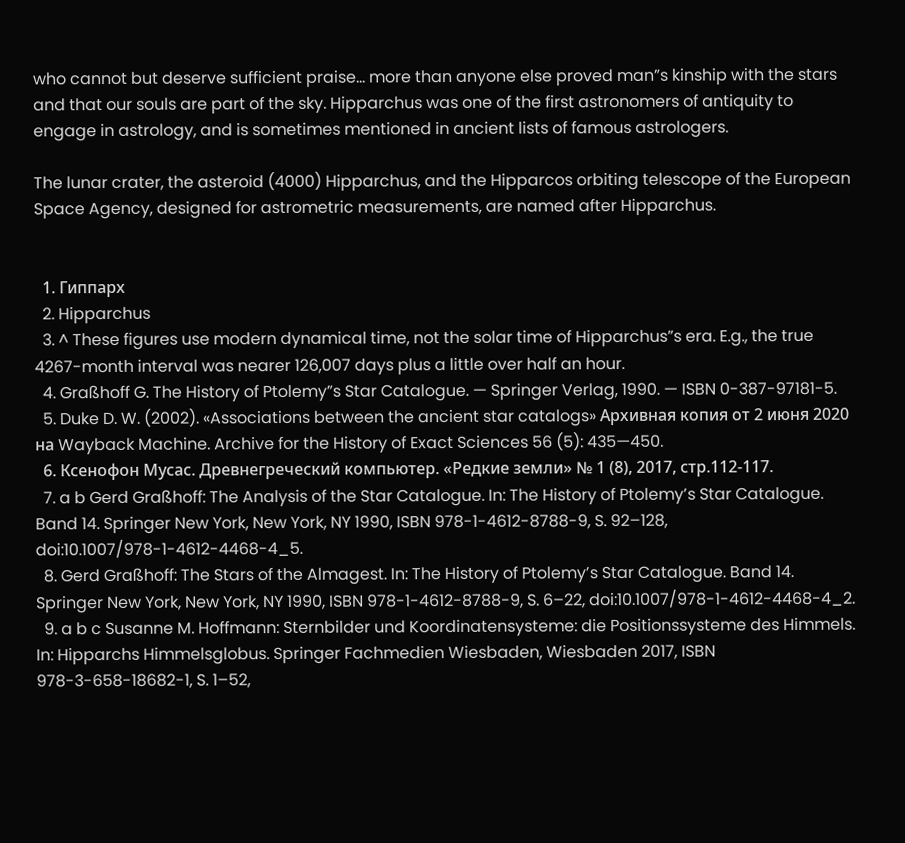who cannot but deserve sufficient praise… more than anyone else proved man”s kinship with the stars and that our souls are part of the sky. Hipparchus was one of the first astronomers of antiquity to engage in astrology, and is sometimes mentioned in ancient lists of famous astrologers.

The lunar crater, the asteroid (4000) Hipparchus, and the Hipparcos orbiting telescope of the European Space Agency, designed for astrometric measurements, are named after Hipparchus.


  1. Гиппарх
  2. Hipparchus
  3. ^ These figures use modern dynamical time, not the solar time of Hipparchus”s era. E.g., the true 4267-month interval was nearer 126,007 days plus a little over half an hour.
  4. Graßhoff G. The History of Ptolemy”s Star Catalogue. — Springer Verlag, 1990. — ISBN 0-387-97181-5.
  5. Duke D. W. (2002). «Associations between the ancient star catalogs» Архивная копия от 2 июня 2020 на Wayback Machine. Archive for the History of Exact Sciences 56 (5): 435—450.
  6. Ксенофон Мусас. Древнегреческий компьютер. «Редкие земли» № 1 (8), 2017, стр.112-117.
  7. a b Gerd Graßhoff: The Analysis of the Star Catalogue. In: The History of Ptolemy’s Star Catalogue. Band 14. Springer New York, New York, NY 1990, ISBN 978-1-4612-8788-9, S. 92–128, doi:10.1007/978-1-4612-4468-4_5.
  8. Gerd Graßhoff: The Stars of the Almagest. In: The History of Ptolemy’s Star Catalogue. Band 14. Springer New York, New York, NY 1990, ISBN 978-1-4612-8788-9, S. 6–22, doi:10.1007/978-1-4612-4468-4_2.
  9. a b c Susanne M. Hoffmann: Sternbilder und Koordinatensysteme: die Positionssysteme des Himmels. In: Hipparchs Himmelsglobus. Springer Fachmedien Wiesbaden, Wiesbaden 2017, ISBN 978-3-658-18682-1, S. 1–52,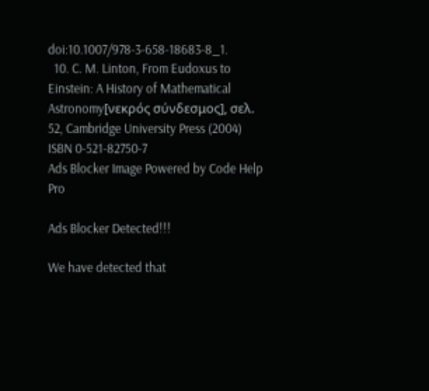doi:10.1007/978-3-658-18683-8_1.
  10. C. M. Linton, From Eudoxus to Einstein: A History of Mathematical Astronomy[νεκρός σύνδεσμος], σελ. 52, Cambridge University Press (2004) ISBN 0-521-82750-7
Ads Blocker Image Powered by Code Help Pro

Ads Blocker Detected!!!

We have detected that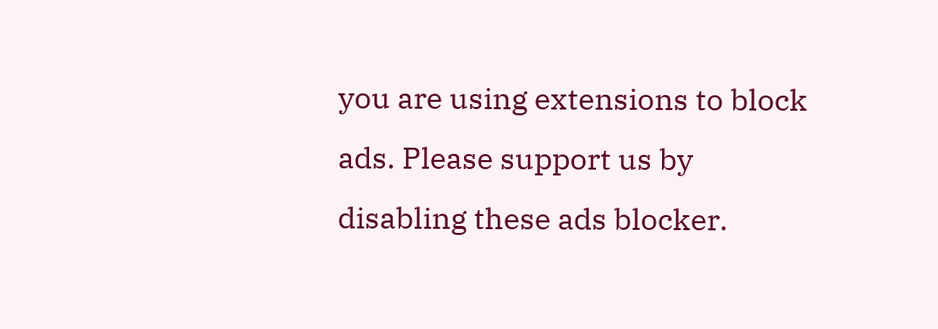you are using extensions to block ads. Please support us by disabling these ads blocker.